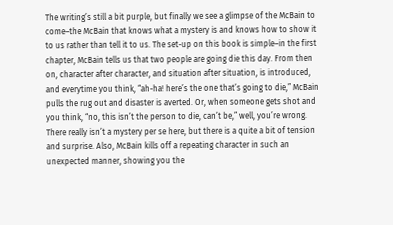The writing’s still a bit purple, but finally we see a glimpse of the McBain to come–the McBain that knows what a mystery is and knows how to show it to us rather than tell it to us. The set-up on this book is simple–in the first chapter, McBain tells us that two people are going die this day. From then on, character after character, and situation after situation, is introduced, and everytime you think, “ah-ha! here’s the one that’s going to die,” McBain pulls the rug out and disaster is averted. Or, when someone gets shot and you think, “no, this isn’t the person to die, can’t be,” well, you’re wrong. There really isn’t a mystery per se here, but there is a quite a bit of tension and surprise. Also, McBain kills off a repeating character in such an unexpected manner, showing you the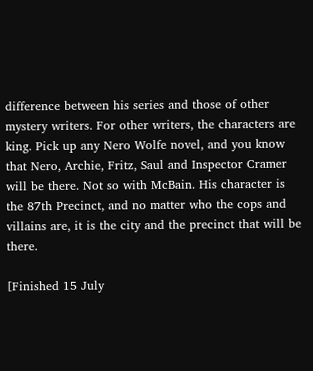difference between his series and those of other mystery writers. For other writers, the characters are king. Pick up any Nero Wolfe novel, and you know that Nero, Archie, Fritz, Saul and Inspector Cramer will be there. Not so with McBain. His character is the 87th Precinct, and no matter who the cops and villains are, it is the city and the precinct that will be there.

[Finished 15 July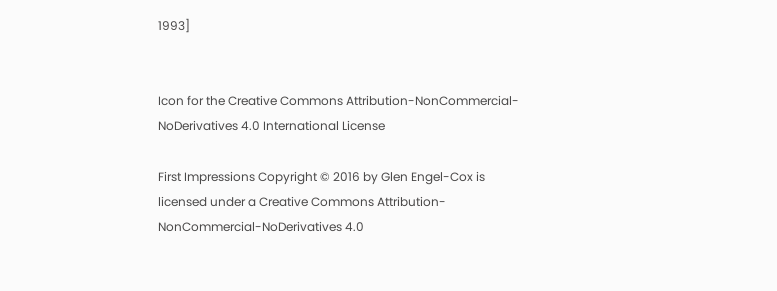1993]


Icon for the Creative Commons Attribution-NonCommercial-NoDerivatives 4.0 International License

First Impressions Copyright © 2016 by Glen Engel-Cox is licensed under a Creative Commons Attribution-NonCommercial-NoDerivatives 4.0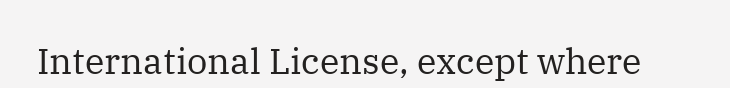International License, except where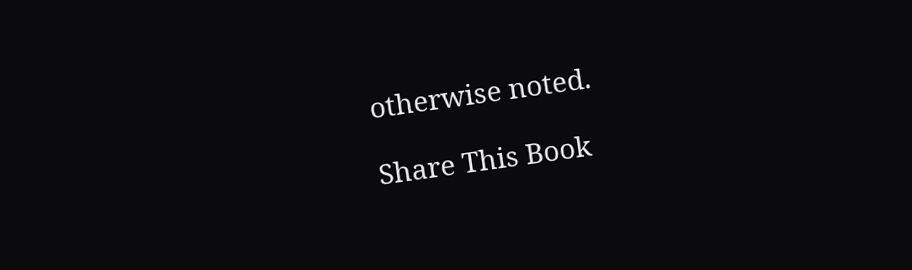otherwise noted.

Share This Book